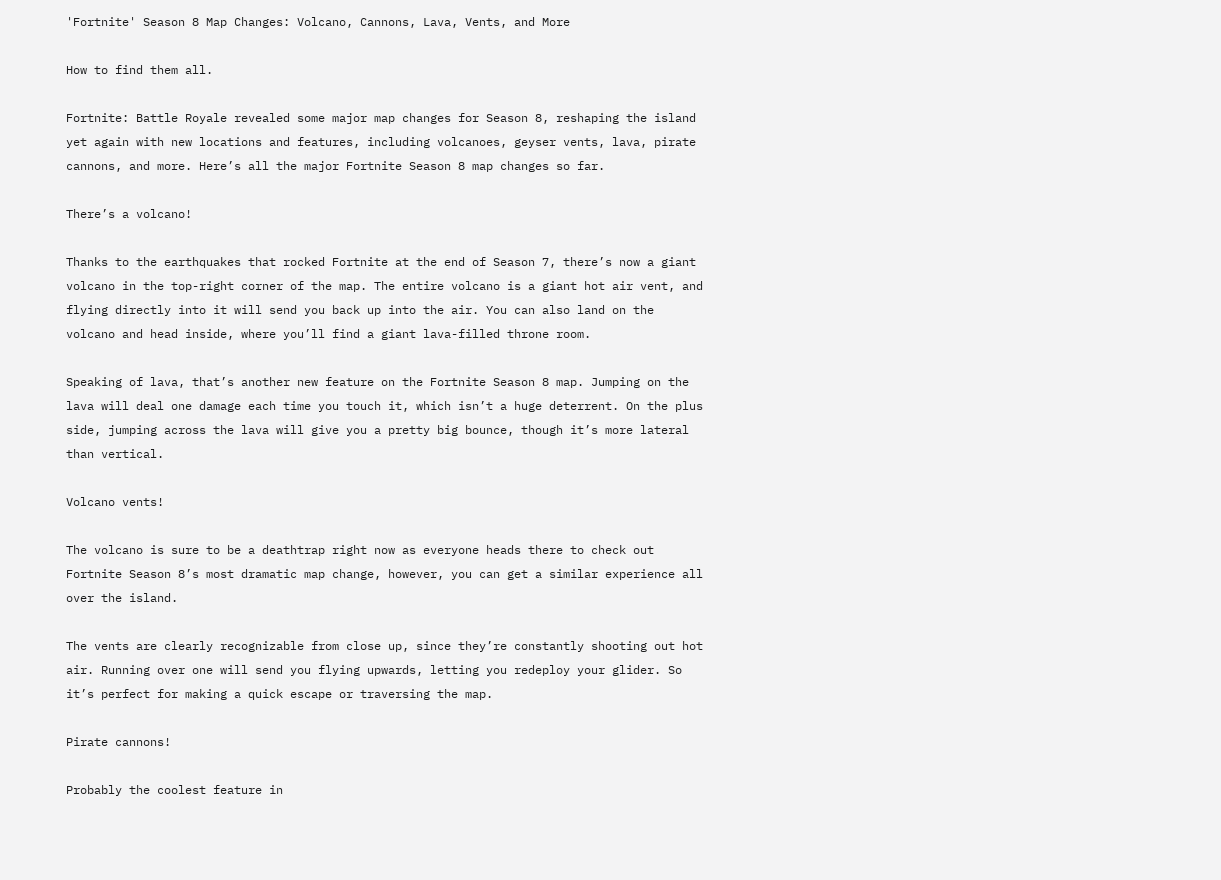'Fortnite' Season 8 Map Changes: Volcano, Cannons, Lava, Vents, and More

How to find them all.

Fortnite: Battle Royale revealed some major map changes for Season 8, reshaping the island yet again with new locations and features, including volcanoes, geyser vents, lava, pirate cannons, and more. Here’s all the major Fortnite Season 8 map changes so far.

There’s a volcano!

Thanks to the earthquakes that rocked Fortnite at the end of Season 7, there’s now a giant volcano in the top-right corner of the map. The entire volcano is a giant hot air vent, and flying directly into it will send you back up into the air. You can also land on the volcano and head inside, where you’ll find a giant lava-filled throne room.

Speaking of lava, that’s another new feature on the Fortnite Season 8 map. Jumping on the lava will deal one damage each time you touch it, which isn’t a huge deterrent. On the plus side, jumping across the lava will give you a pretty big bounce, though it’s more lateral than vertical.

Volcano vents!

The volcano is sure to be a deathtrap right now as everyone heads there to check out Fortnite Season 8’s most dramatic map change, however, you can get a similar experience all over the island.

The vents are clearly recognizable from close up, since they’re constantly shooting out hot air. Running over one will send you flying upwards, letting you redeploy your glider. So it’s perfect for making a quick escape or traversing the map.

Pirate cannons!

Probably the coolest feature in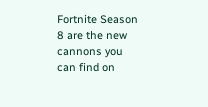Fortnite Season 8 are the new cannons you can find on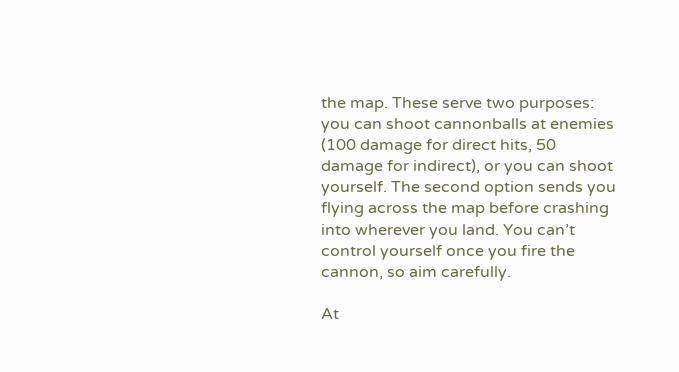the map. These serve two purposes: you can shoot cannonballs at enemies (100 damage for direct hits, 50 damage for indirect), or you can shoot yourself. The second option sends you flying across the map before crashing into wherever you land. You can’t control yourself once you fire the cannon, so aim carefully.

At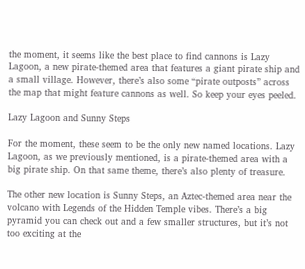the moment, it seems like the best place to find cannons is Lazy Lagoon, a new pirate-themed area that features a giant pirate ship and a small village. However, there’s also some “pirate outposts” across the map that might feature cannons as well. So keep your eyes peeled.

Lazy Lagoon and Sunny Steps

For the moment, these seem to be the only new named locations. Lazy Lagoon, as we previously mentioned, is a pirate-themed area with a big pirate ship. On that same theme, there’s also plenty of treasure.

The other new location is Sunny Steps, an Aztec-themed area near the volcano with Legends of the Hidden Temple vibes. There’s a big pyramid you can check out and a few smaller structures, but it’s not too exciting at the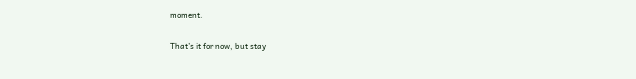moment.

That’s it for now, but stay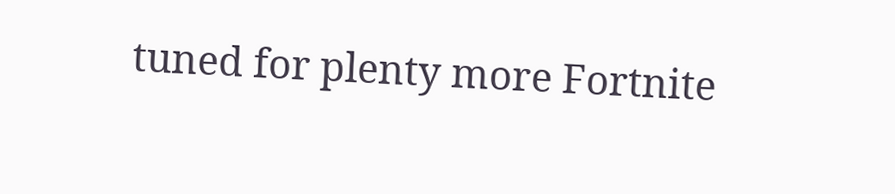tuned for plenty more Fortnite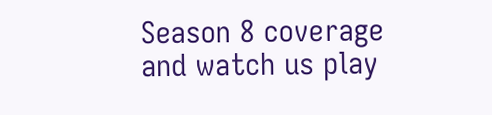Season 8 coverage and watch us play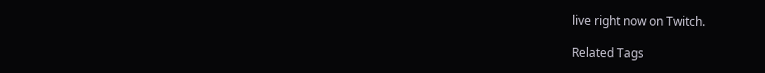live right now on Twitch.

Related Tags